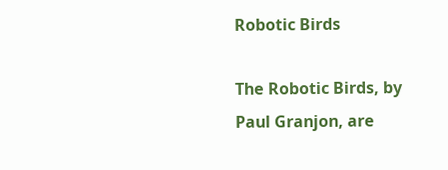Robotic Birds

The Robotic Birds, by Paul Granjon, are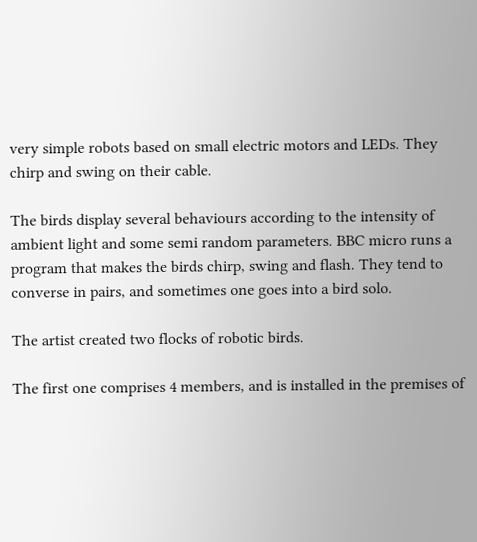very simple robots based on small electric motors and LEDs. They chirp and swing on their cable.

The birds display several behaviours according to the intensity of ambient light and some semi random parameters. BBC micro runs a program that makes the birds chirp, swing and flash. They tend to converse in pairs, and sometimes one goes into a bird solo.

The artist created two flocks of robotic birds.

The first one comprises 4 members, and is installed in the premises of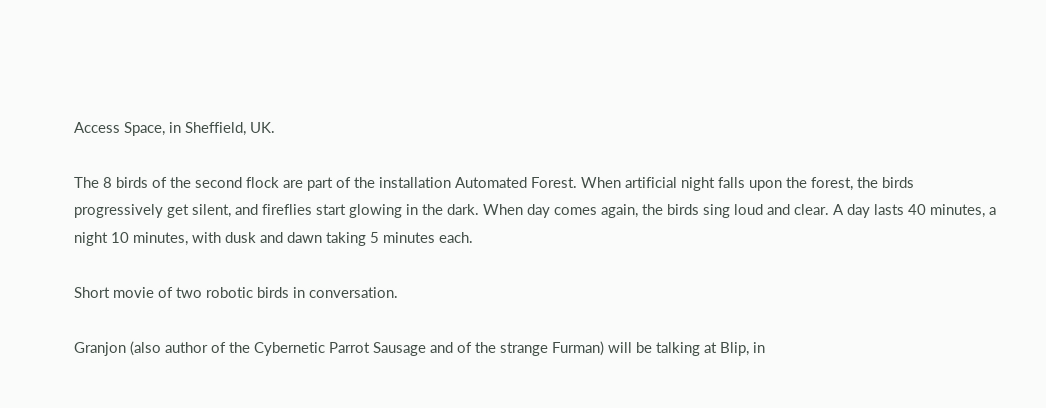Access Space, in Sheffield, UK.

The 8 birds of the second flock are part of the installation Automated Forest. When artificial night falls upon the forest, the birds progressively get silent, and fireflies start glowing in the dark. When day comes again, the birds sing loud and clear. A day lasts 40 minutes, a night 10 minutes, with dusk and dawn taking 5 minutes each.

Short movie of two robotic birds in conversation.

Granjon (also author of the Cybernetic Parrot Sausage and of the strange Furman) will be talking at Blip, in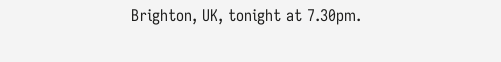Brighton, UK, tonight at 7.30pm.